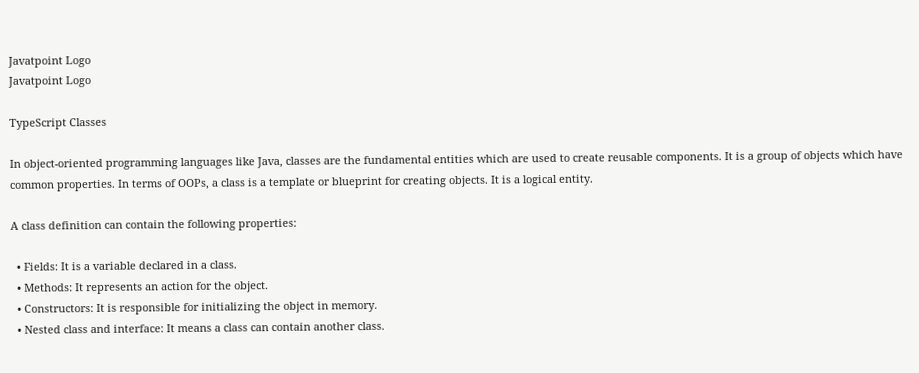Javatpoint Logo
Javatpoint Logo

TypeScript Classes

In object-oriented programming languages like Java, classes are the fundamental entities which are used to create reusable components. It is a group of objects which have common properties. In terms of OOPs, a class is a template or blueprint for creating objects. It is a logical entity.

A class definition can contain the following properties:

  • Fields: It is a variable declared in a class.
  • Methods: It represents an action for the object.
  • Constructors: It is responsible for initializing the object in memory.
  • Nested class and interface: It means a class can contain another class.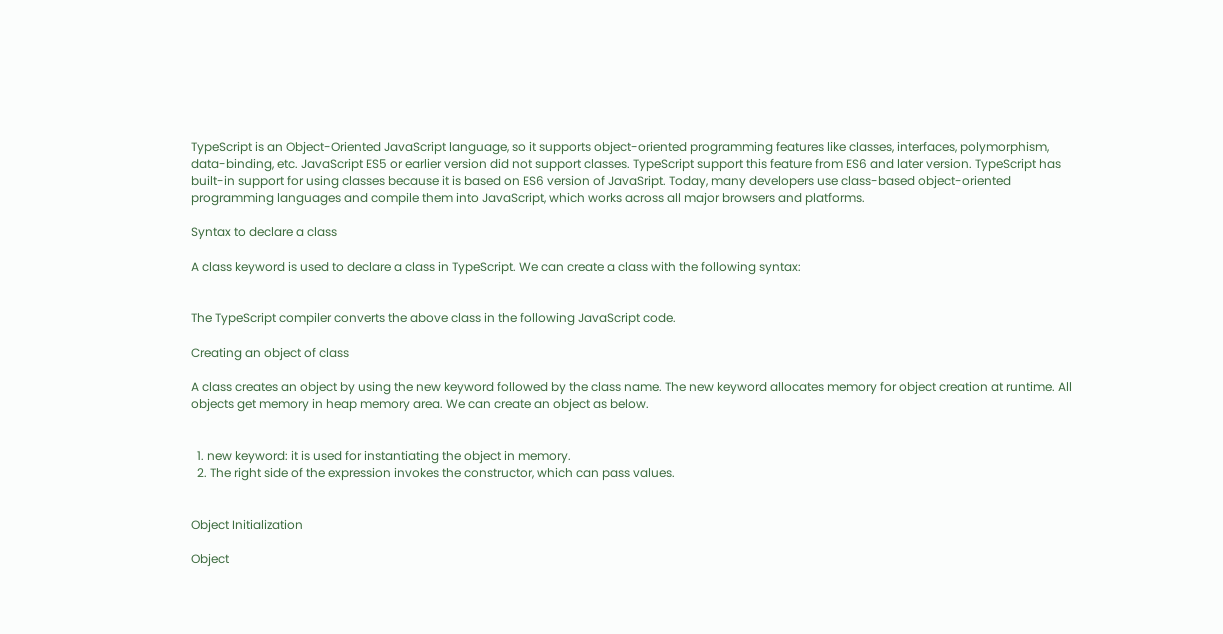TypeScript is an Object-Oriented JavaScript language, so it supports object-oriented programming features like classes, interfaces, polymorphism, data-binding, etc. JavaScript ES5 or earlier version did not support classes. TypeScript support this feature from ES6 and later version. TypeScript has built-in support for using classes because it is based on ES6 version of JavaSript. Today, many developers use class-based object-oriented programming languages and compile them into JavaScript, which works across all major browsers and platforms.

Syntax to declare a class

A class keyword is used to declare a class in TypeScript. We can create a class with the following syntax:


The TypeScript compiler converts the above class in the following JavaScript code.

Creating an object of class

A class creates an object by using the new keyword followed by the class name. The new keyword allocates memory for object creation at runtime. All objects get memory in heap memory area. We can create an object as below.


  1. new keyword: it is used for instantiating the object in memory.
  2. The right side of the expression invokes the constructor, which can pass values.


Object Initialization

Object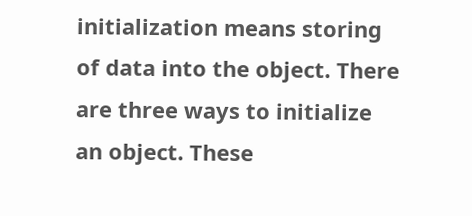initialization means storing of data into the object. There are three ways to initialize an object. These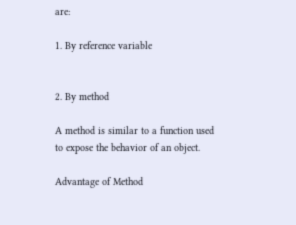are:

1. By reference variable


2. By method

A method is similar to a function used to expose the behavior of an object.

Advantage of Method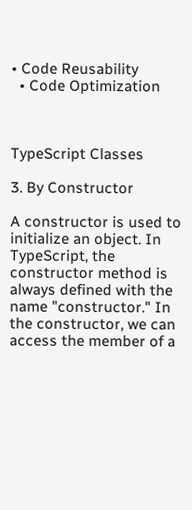• Code Reusability
  • Code Optimization



TypeScript Classes

3. By Constructor

A constructor is used to initialize an object. In TypeScript, the constructor method is always defined with the name "constructor." In the constructor, we can access the member of a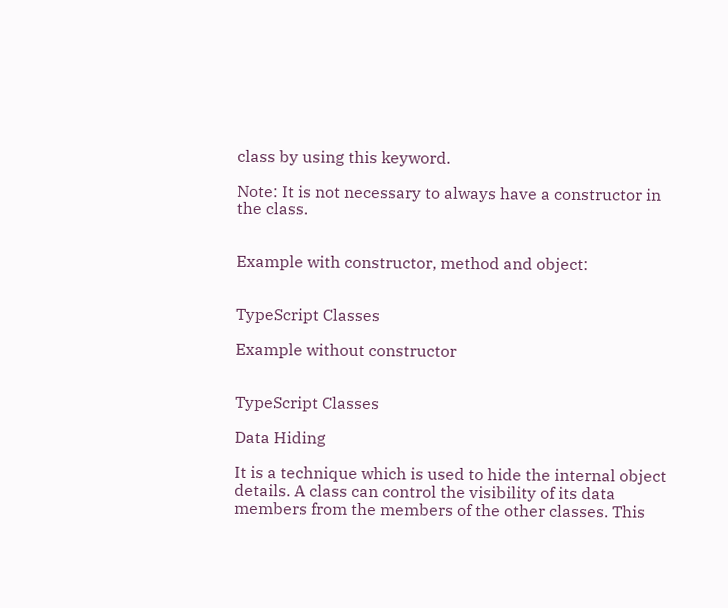class by using this keyword.

Note: It is not necessary to always have a constructor in the class.


Example with constructor, method and object:


TypeScript Classes

Example without constructor


TypeScript Classes

Data Hiding

It is a technique which is used to hide the internal object details. A class can control the visibility of its data members from the members of the other classes. This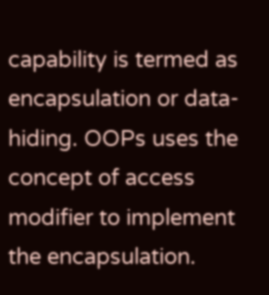capability is termed as encapsulation or data-hiding. OOPs uses the concept of access modifier to implement the encapsulation.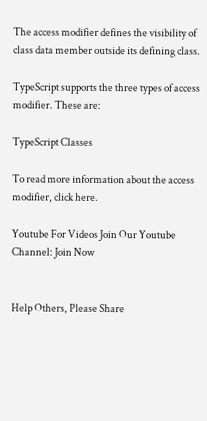The access modifier defines the visibility of class data member outside its defining class.

TypeScript supports the three types of access modifier. These are:

TypeScript Classes

To read more information about the access modifier, click here.

Youtube For Videos Join Our Youtube Channel: Join Now


Help Others, Please Share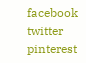facebook twitter pinterest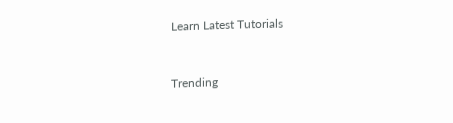Learn Latest Tutorials


Trending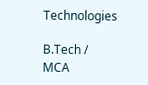Technologies

B.Tech / MCA